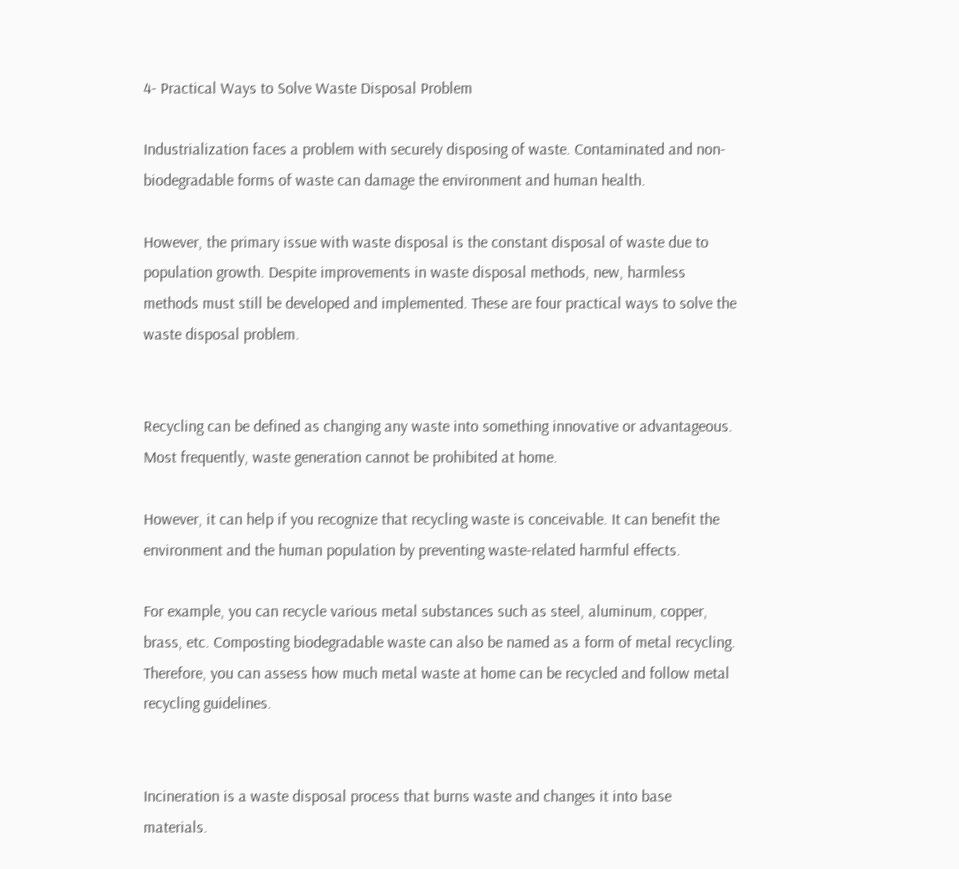4- Practical Ways to Solve Waste Disposal Problem

Industrialization faces a problem with securely disposing of waste. Contaminated and non-biodegradable forms of waste can damage the environment and human health.

However, the primary issue with waste disposal is the constant disposal of waste due to population growth. Despite improvements in waste disposal methods, new, harmless methods must still be developed and implemented. These are four practical ways to solve the waste disposal problem.


Recycling can be defined as changing any waste into something innovative or advantageous. Most frequently, waste generation cannot be prohibited at home.

However, it can help if you recognize that recycling waste is conceivable. It can benefit the environment and the human population by preventing waste-related harmful effects.

For example, you can recycle various metal substances such as steel, aluminum, copper, brass, etc. Composting biodegradable waste can also be named as a form of metal recycling. Therefore, you can assess how much metal waste at home can be recycled and follow metal recycling guidelines.


Incineration is a waste disposal process that burns waste and changes it into base materials.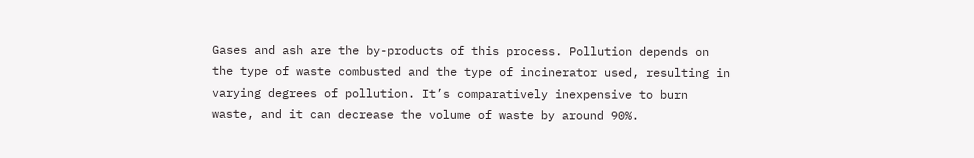Gases and ash are the by-products of this process. Pollution depends on the type of waste combusted and the type of incinerator used, resulting in varying degrees of pollution. It’s comparatively inexpensive to burn waste, and it can decrease the volume of waste by around 90%.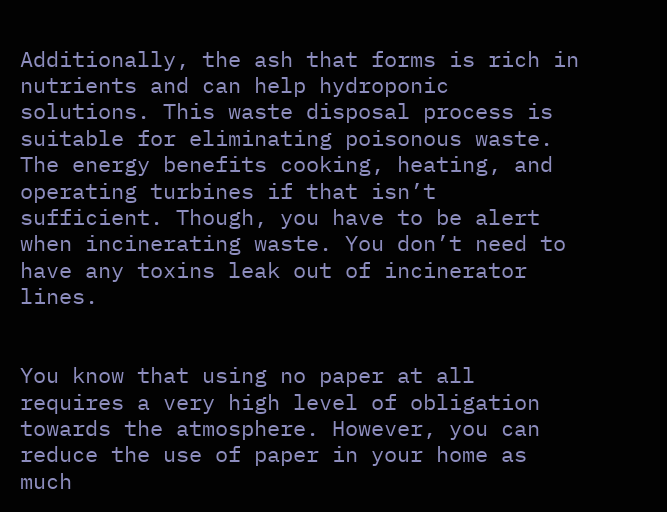Additionally, the ash that forms is rich in nutrients and can help hydroponic solutions. This waste disposal process is suitable for eliminating poisonous waste. The energy benefits cooking, heating, and operating turbines if that isn’t sufficient. Though, you have to be alert when incinerating waste. You don’t need to have any toxins leak out of incinerator lines.


You know that using no paper at all requires a very high level of obligation towards the atmosphere. However, you can reduce the use of paper in your home as much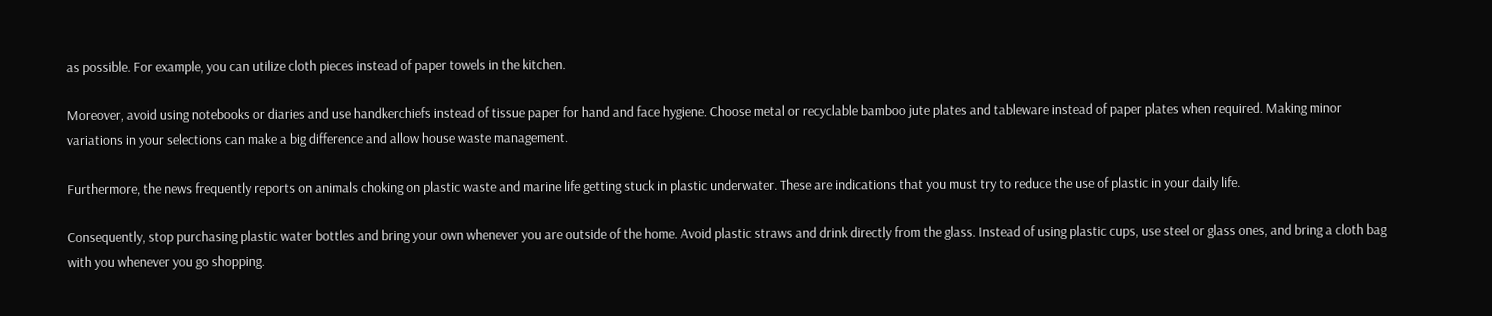as possible. For example, you can utilize cloth pieces instead of paper towels in the kitchen.

Moreover, avoid using notebooks or diaries and use handkerchiefs instead of tissue paper for hand and face hygiene. Choose metal or recyclable bamboo jute plates and tableware instead of paper plates when required. Making minor variations in your selections can make a big difference and allow house waste management.

Furthermore, the news frequently reports on animals choking on plastic waste and marine life getting stuck in plastic underwater. These are indications that you must try to reduce the use of plastic in your daily life.

Consequently, stop purchasing plastic water bottles and bring your own whenever you are outside of the home. Avoid plastic straws and drink directly from the glass. Instead of using plastic cups, use steel or glass ones, and bring a cloth bag with you whenever you go shopping.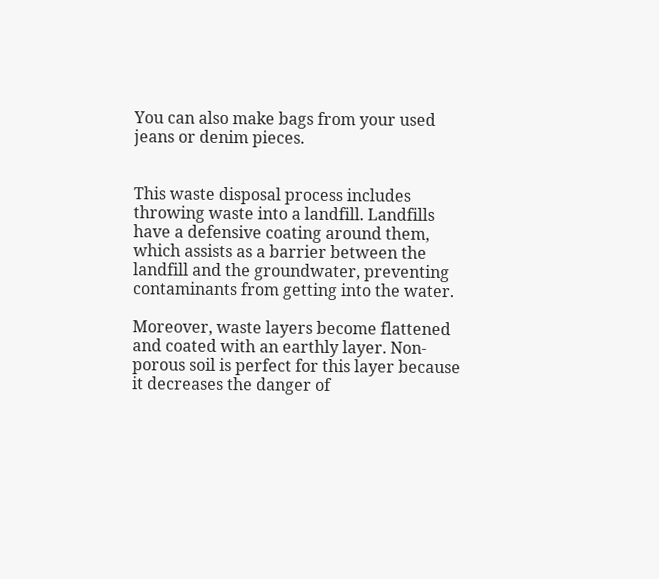You can also make bags from your used jeans or denim pieces.


This waste disposal process includes throwing waste into a landfill. Landfills have a defensive coating around them, which assists as a barrier between the landfill and the groundwater, preventing contaminants from getting into the water.

Moreover, waste layers become flattened and coated with an earthly layer. Non-porous soil is perfect for this layer because it decreases the danger of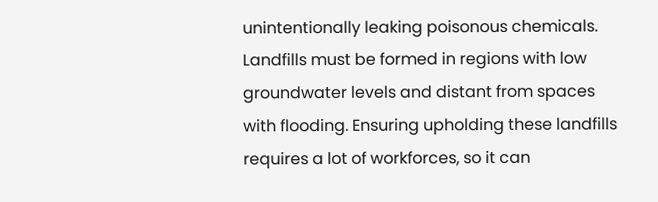unintentionally leaking poisonous chemicals. Landfills must be formed in regions with low groundwater levels and distant from spaces with flooding. Ensuring upholding these landfills requires a lot of workforces, so it can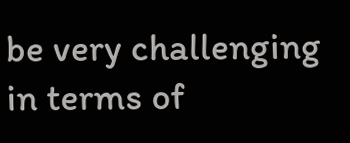be very challenging in terms of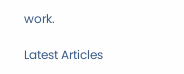work.

Latest Articles